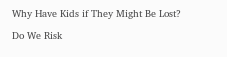Why Have Kids if They Might Be Lost?

Do We Risk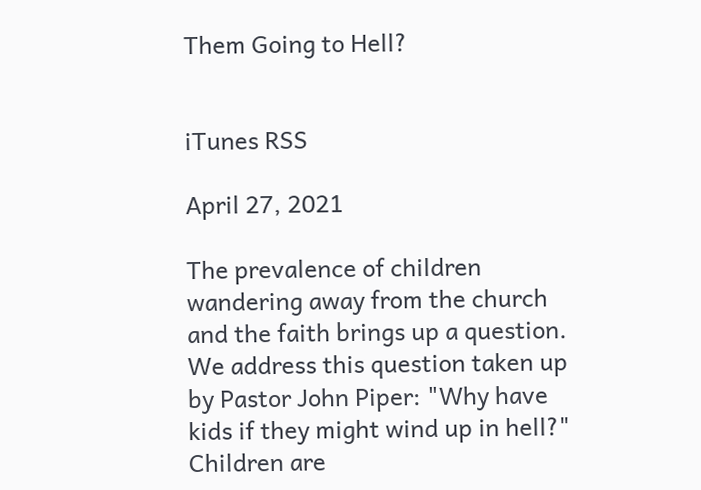Them Going to Hell?


iTunes RSS

April 27, 2021

The prevalence of children wandering away from the church and the faith brings up a question. We address this question taken up by Pastor John Piper: "Why have kids if they might wind up in hell?" Children are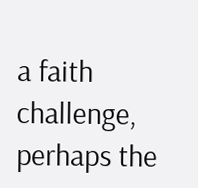a faith challenge, perhaps the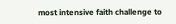most intensive faith challenge to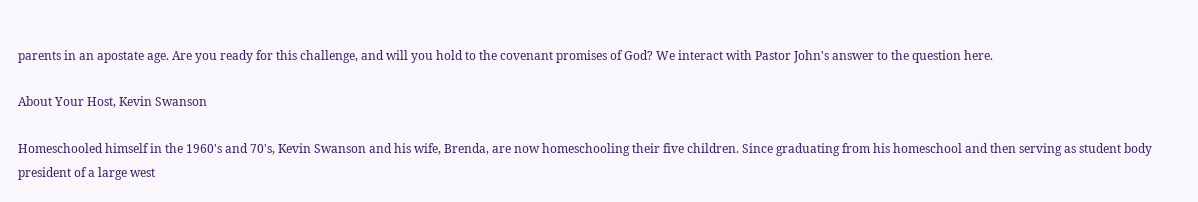parents in an apostate age. Are you ready for this challenge, and will you hold to the covenant promises of God? We interact with Pastor John's answer to the question here.

About Your Host, Kevin Swanson

Homeschooled himself in the 1960's and 70's, Kevin Swanson and his wife, Brenda, are now homeschooling their five children. Since graduating from his homeschool and then serving as student body president of a large west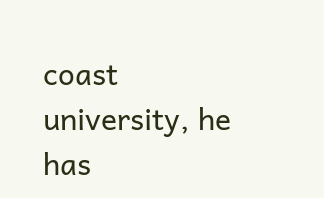coast university, he has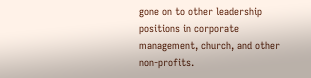gone on to other leadership positions in corporate management, church, and other non-profits.